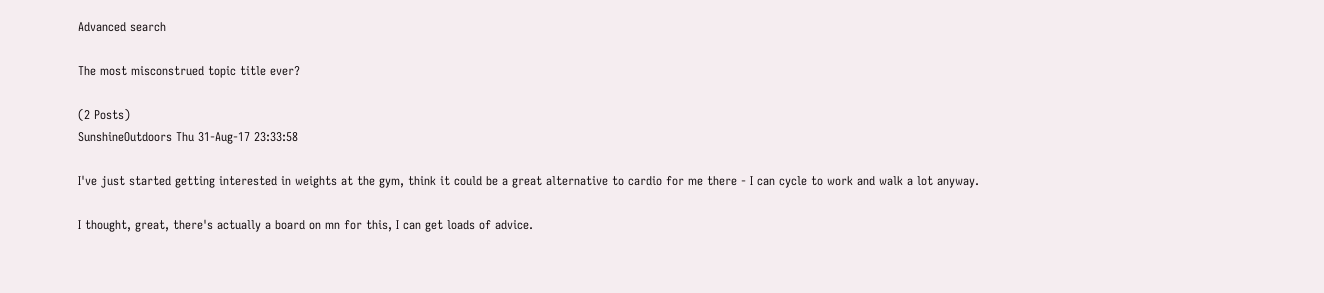Advanced search

The most misconstrued topic title ever?

(2 Posts)
SunshineOutdoors Thu 31-Aug-17 23:33:58

I've just started getting interested in weights at the gym, think it could be a great alternative to cardio for me there - I can cycle to work and walk a lot anyway.

I thought, great, there's actually a board on mn for this, I can get loads of advice.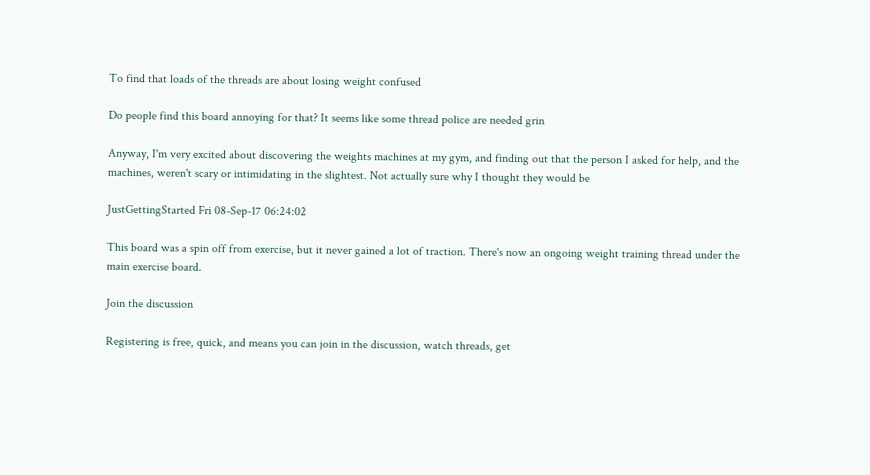To find that loads of the threads are about losing weight confused

Do people find this board annoying for that? It seems like some thread police are needed grin

Anyway, I'm very excited about discovering the weights machines at my gym, and finding out that the person I asked for help, and the machines, weren't scary or intimidating in the slightest. Not actually sure why I thought they would be

JustGettingStarted Fri 08-Sep-17 06:24:02

This board was a spin off from exercise, but it never gained a lot of traction. There's now an ongoing weight training thread under the main exercise board.

Join the discussion

Registering is free, quick, and means you can join in the discussion, watch threads, get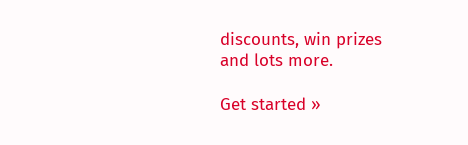discounts, win prizes and lots more.

Get started »